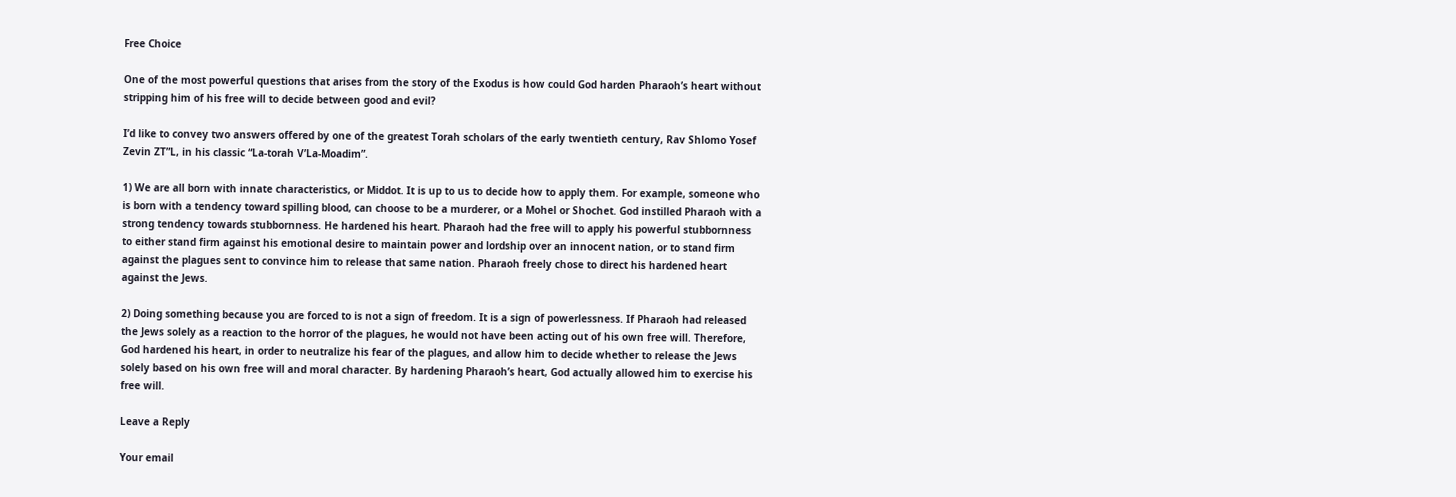Free Choice

One of the most powerful questions that arises from the story of the Exodus is how could God harden Pharaoh’s heart without stripping him of his free will to decide between good and evil?

I’d like to convey two answers offered by one of the greatest Torah scholars of the early twentieth century, Rav Shlomo Yosef Zevin ZT”L, in his classic “La-torah V’La-Moadim”.

1) We are all born with innate characteristics, or Middot. It is up to us to decide how to apply them. For example, someone who is born with a tendency toward spilling blood, can choose to be a murderer, or a Mohel or Shochet. God instilled Pharaoh with a strong tendency towards stubbornness. He hardened his heart. Pharaoh had the free will to apply his powerful stubbornness to either stand firm against his emotional desire to maintain power and lordship over an innocent nation, or to stand firm against the plagues sent to convince him to release that same nation. Pharaoh freely chose to direct his hardened heart against the Jews.

2) Doing something because you are forced to is not a sign of freedom. It is a sign of powerlessness. If Pharaoh had released the Jews solely as a reaction to the horror of the plagues, he would not have been acting out of his own free will. Therefore, God hardened his heart, in order to neutralize his fear of the plagues, and allow him to decide whether to release the Jews solely based on his own free will and moral character. By hardening Pharaoh’s heart, God actually allowed him to exercise his free will.

Leave a Reply

Your email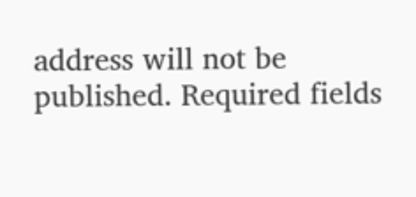address will not be published. Required fields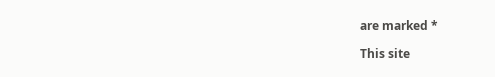are marked *

This site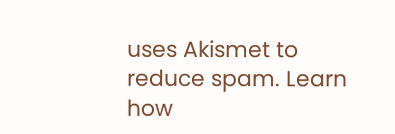uses Akismet to reduce spam. Learn how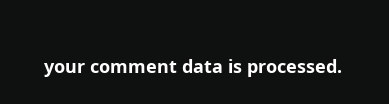your comment data is processed.